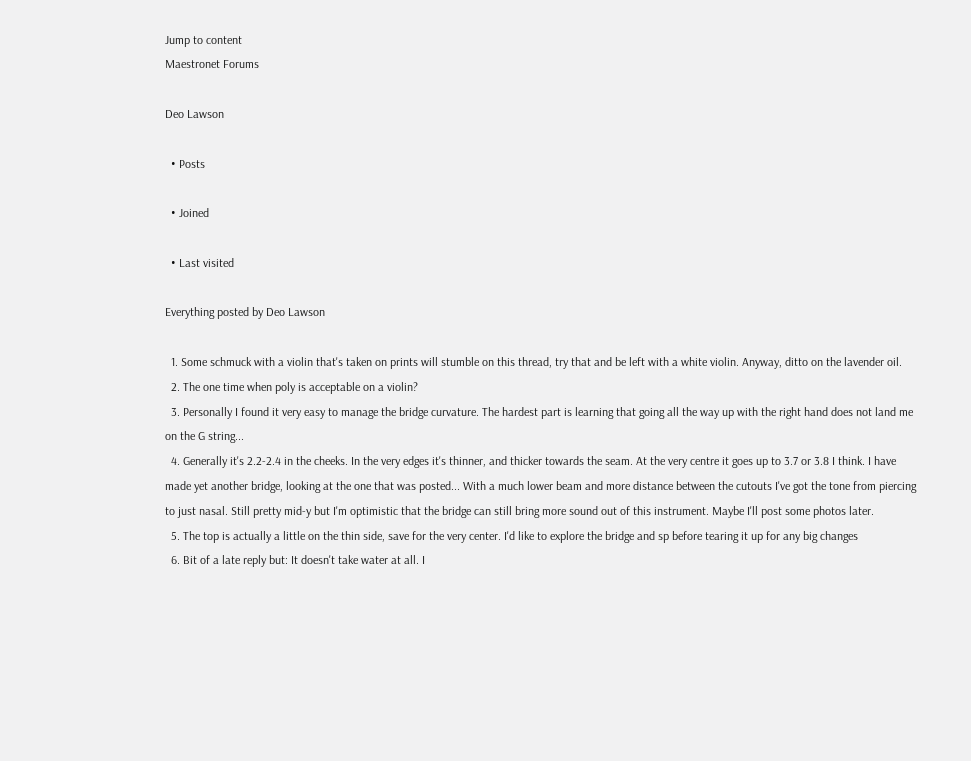Jump to content
Maestronet Forums

Deo Lawson

  • Posts

  • Joined

  • Last visited

Everything posted by Deo Lawson

  1. Some schmuck with a violin that's taken on prints will stumble on this thread, try that and be left with a white violin. Anyway, ditto on the lavender oil.
  2. The one time when poly is acceptable on a violin?
  3. Personally I found it very easy to manage the bridge curvature. The hardest part is learning that going all the way up with the right hand does not land me on the G string...
  4. Generally it's 2.2-2.4 in the cheeks. In the very edges it's thinner, and thicker towards the seam. At the very centre it goes up to 3.7 or 3.8 I think. I have made yet another bridge, looking at the one that was posted... With a much lower beam and more distance between the cutouts I've got the tone from piercing to just nasal. Still pretty mid-y but I'm optimistic that the bridge can still bring more sound out of this instrument. Maybe I'll post some photos later.
  5. The top is actually a little on the thin side, save for the very center. I'd like to explore the bridge and sp before tearing it up for any big changes
  6. Bit of a late reply but: It doesn't take water at all. I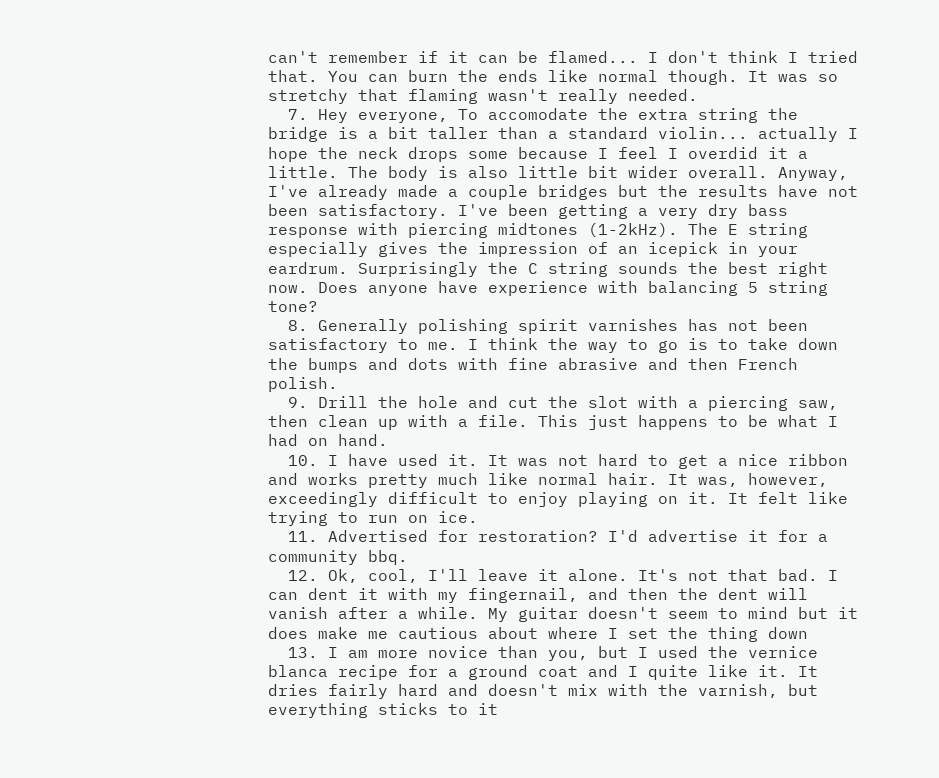can't remember if it can be flamed... I don't think I tried that. You can burn the ends like normal though. It was so stretchy that flaming wasn't really needed.
  7. Hey everyone, To accomodate the extra string the bridge is a bit taller than a standard violin... actually I hope the neck drops some because I feel I overdid it a little. The body is also little bit wider overall. Anyway, I've already made a couple bridges but the results have not been satisfactory. I've been getting a very dry bass response with piercing midtones (1-2kHz). The E string especially gives the impression of an icepick in your eardrum. Surprisingly the C string sounds the best right now. Does anyone have experience with balancing 5 string tone?
  8. Generally polishing spirit varnishes has not been satisfactory to me. I think the way to go is to take down the bumps and dots with fine abrasive and then French polish.
  9. Drill the hole and cut the slot with a piercing saw, then clean up with a file. This just happens to be what I had on hand.
  10. I have used it. It was not hard to get a nice ribbon and works pretty much like normal hair. It was, however, exceedingly difficult to enjoy playing on it. It felt like trying to run on ice.
  11. Advertised for restoration? I'd advertise it for a community bbq.
  12. Ok, cool, I'll leave it alone. It's not that bad. I can dent it with my fingernail, and then the dent will vanish after a while. My guitar doesn't seem to mind but it does make me cautious about where I set the thing down
  13. I am more novice than you, but I used the vernice blanca recipe for a ground coat and I quite like it. It dries fairly hard and doesn't mix with the varnish, but everything sticks to it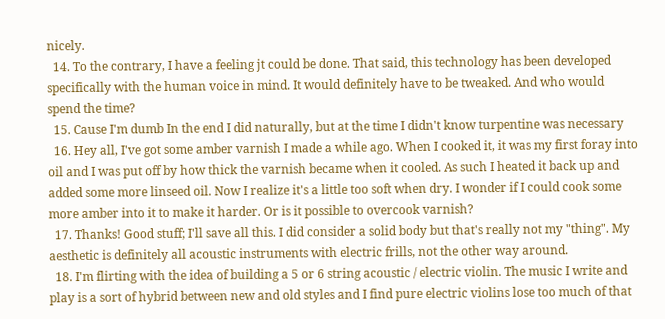nicely.
  14. To the contrary, I have a feeling jt could be done. That said, this technology has been developed specifically with the human voice in mind. It would definitely have to be tweaked. And who would spend the time?
  15. Cause I'm dumb In the end I did naturally, but at the time I didn't know turpentine was necessary
  16. Hey all, I've got some amber varnish I made a while ago. When I cooked it, it was my first foray into oil and I was put off by how thick the varnish became when it cooled. As such I heated it back up and added some more linseed oil. Now I realize it's a little too soft when dry. I wonder if I could cook some more amber into it to make it harder. Or is it possible to overcook varnish?
  17. Thanks! Good stuff; I'll save all this. I did consider a solid body but that's really not my "thing". My aesthetic is definitely all acoustic instruments with electric frills, not the other way around.
  18. I'm flirting with the idea of building a 5 or 6 string acoustic / electric violin. The music I write and play is a sort of hybrid between new and old styles and I find pure electric violins lose too much of that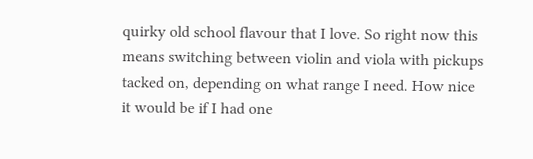quirky old school flavour that I love. So right now this means switching between violin and viola with pickups tacked on, depending on what range I need. How nice it would be if I had one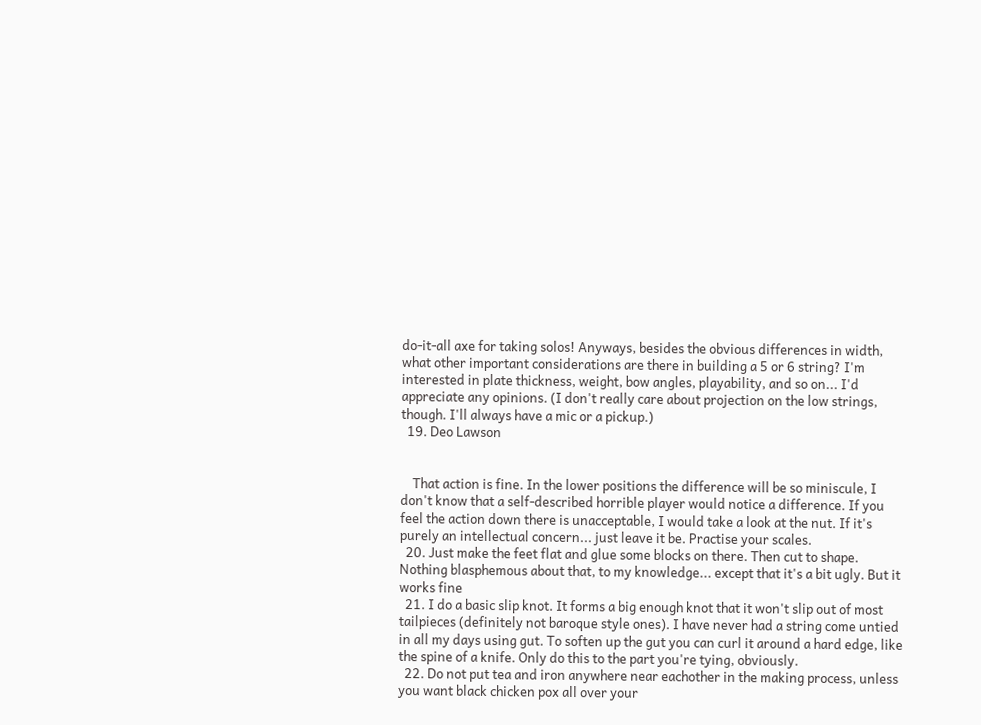do-it-all axe for taking solos! Anyways, besides the obvious differences in width, what other important considerations are there in building a 5 or 6 string? I'm interested in plate thickness, weight, bow angles, playability, and so on... I'd appreciate any opinions. (I don't really care about projection on the low strings, though. I'll always have a mic or a pickup.)
  19. Deo Lawson


    That action is fine. In the lower positions the difference will be so miniscule, I don't know that a self-described horrible player would notice a difference. If you feel the action down there is unacceptable, I would take a look at the nut. If it's purely an intellectual concern... just leave it be. Practise your scales.
  20. Just make the feet flat and glue some blocks on there. Then cut to shape. Nothing blasphemous about that, to my knowledge... except that it's a bit ugly. But it works fine
  21. I do a basic slip knot. It forms a big enough knot that it won't slip out of most tailpieces (definitely not baroque style ones). I have never had a string come untied in all my days using gut. To soften up the gut you can curl it around a hard edge, like the spine of a knife. Only do this to the part you're tying, obviously.
  22. Do not put tea and iron anywhere near eachother in the making process, unless you want black chicken pox all over your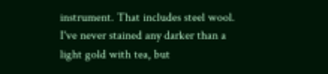instrument. That includes steel wool. I've never stained any darker than a light gold with tea, but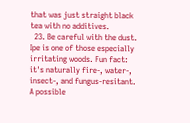that was just straight black tea with no additives.
  23. Be careful with the dust. Ipe is one of those especially irritating woods. Fun fact: it's naturally fire-, water-, insect-, and fungus-resitant. A possible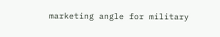marketing angle for military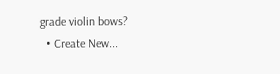grade violin bows?
  • Create New...